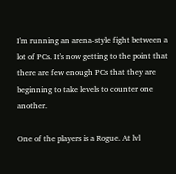I'm running an arena-style fight between a lot of PCs. It's now getting to the point that there are few enough PCs that they are beginning to take levels to counter one another.

One of the players is a Rogue. At lvl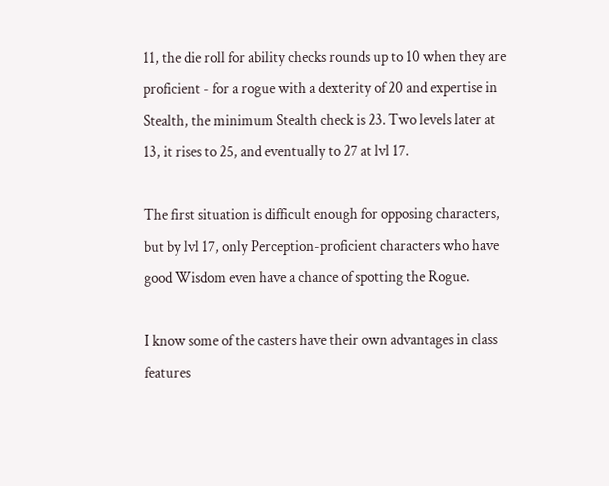11, the die roll for ability checks rounds up to 10 when they are proficient - for a rogue with a dexterity of 20 and expertise in Stealth, the minimum Stealth check is 23. Two levels later at 13, it rises to 25, and eventually to 27 at lvl 17.

The first situation is difficult enough for opposing characters, but by lvl 17, only Perception-proficient characters who have good Wisdom even have a chance of spotting the Rogue.

I know some of the casters have their own advantages in class features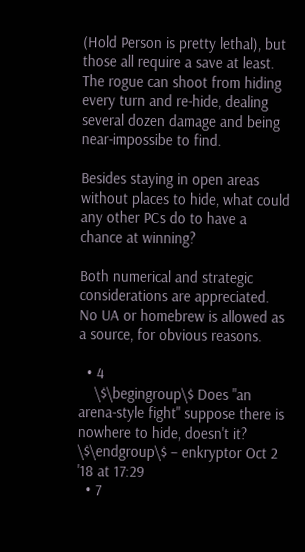(Hold Person is pretty lethal), but those all require a save at least. The rogue can shoot from hiding every turn and re-hide, dealing several dozen damage and being near-impossibe to find.

Besides staying in open areas without places to hide, what could any other PCs do to have a chance at winning?

Both numerical and strategic considerations are appreciated. No UA or homebrew is allowed as a source, for obvious reasons.

  • 4
    \$\begingroup\$ Does "an arena-style fight" suppose there is nowhere to hide, doesn't it? \$\endgroup\$ – enkryptor Oct 2 '18 at 17:29
  • 7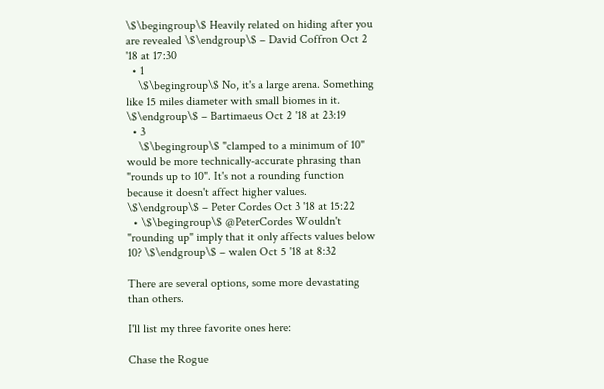\$\begingroup\$ Heavily related on hiding after you are revealed \$\endgroup\$ – David Coffron Oct 2 '18 at 17:30
  • 1
    \$\begingroup\$ No, it's a large arena. Something like 15 miles diameter with small biomes in it. \$\endgroup\$ – Bartimaeus Oct 2 '18 at 23:19
  • 3
    \$\begingroup\$ "clamped to a minimum of 10" would be more technically-accurate phrasing than "rounds up to 10". It's not a rounding function because it doesn't affect higher values. \$\endgroup\$ – Peter Cordes Oct 3 '18 at 15:22
  • \$\begingroup\$ @PeterCordes Wouldn't "rounding up" imply that it only affects values below 10? \$\endgroup\$ – walen Oct 5 '18 at 8:32

There are several options, some more devastating than others.

I'll list my three favorite ones here:

Chase the Rogue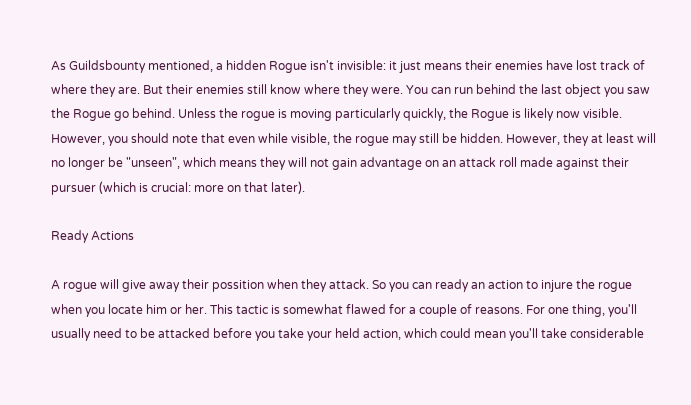As Guildsbounty mentioned, a hidden Rogue isn't invisible: it just means their enemies have lost track of where they are. But their enemies still know where they were. You can run behind the last object you saw the Rogue go behind. Unless the rogue is moving particularly quickly, the Rogue is likely now visible. However, you should note that even while visible, the rogue may still be hidden. However, they at least will no longer be "unseen", which means they will not gain advantage on an attack roll made against their pursuer (which is crucial: more on that later).

Ready Actions

A rogue will give away their possition when they attack. So you can ready an action to injure the rogue when you locate him or her. This tactic is somewhat flawed for a couple of reasons. For one thing, you'll usually need to be attacked before you take your held action, which could mean you'll take considerable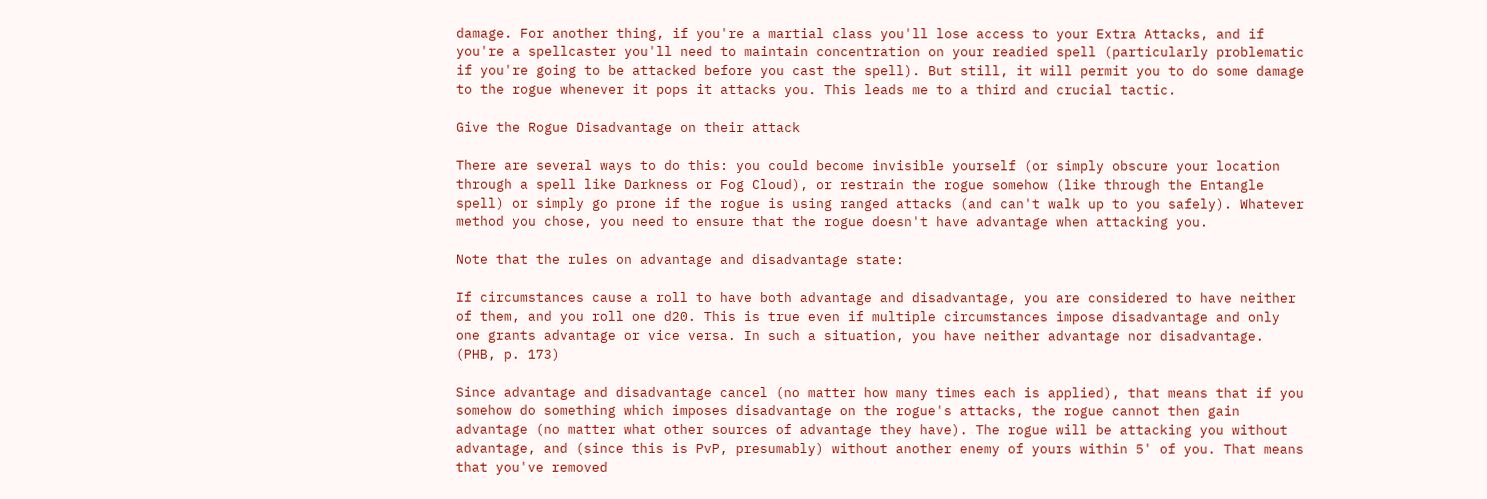damage. For another thing, if you're a martial class you'll lose access to your Extra Attacks, and if you're a spellcaster you'll need to maintain concentration on your readied spell (particularly problematic if you're going to be attacked before you cast the spell). But still, it will permit you to do some damage to the rogue whenever it pops it attacks you. This leads me to a third and crucial tactic.

Give the Rogue Disadvantage on their attack

There are several ways to do this: you could become invisible yourself (or simply obscure your location through a spell like Darkness or Fog Cloud), or restrain the rogue somehow (like through the Entangle spell) or simply go prone if the rogue is using ranged attacks (and can't walk up to you safely). Whatever method you chose, you need to ensure that the rogue doesn't have advantage when attacking you.

Note that the rules on advantage and disadvantage state:

If circumstances cause a roll to have both advantage and disadvantage, you are considered to have neither of them, and you roll one d20. This is true even if multiple circumstances impose disadvantage and only one grants advantage or vice versa. In such a situation, you have neither advantage nor disadvantage. (PHB, p. 173)

Since advantage and disadvantage cancel (no matter how many times each is applied), that means that if you somehow do something which imposes disadvantage on the rogue's attacks, the rogue cannot then gain advantage (no matter what other sources of advantage they have). The rogue will be attacking you without advantage, and (since this is PvP, presumably) without another enemy of yours within 5' of you. That means that you've removed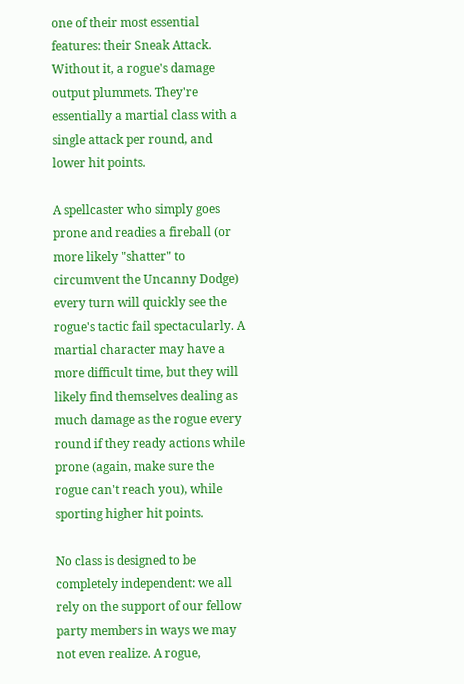one of their most essential features: their Sneak Attack. Without it, a rogue's damage output plummets. They're essentially a martial class with a single attack per round, and lower hit points.

A spellcaster who simply goes prone and readies a fireball (or more likely "shatter" to circumvent the Uncanny Dodge) every turn will quickly see the rogue's tactic fail spectacularly. A martial character may have a more difficult time, but they will likely find themselves dealing as much damage as the rogue every round if they ready actions while prone (again, make sure the rogue can't reach you), while sporting higher hit points.

No class is designed to be completely independent: we all rely on the support of our fellow party members in ways we may not even realize. A rogue,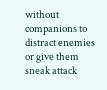without companions to distract enemies or give them sneak attack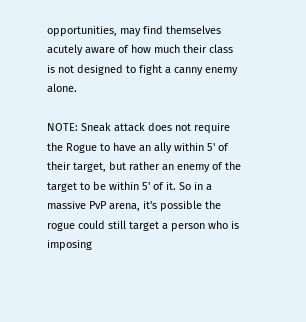opportunities, may find themselves acutely aware of how much their class is not designed to fight a canny enemy alone.

NOTE: Sneak attack does not require the Rogue to have an ally within 5' of their target, but rather an enemy of the target to be within 5' of it. So in a massive PvP arena, it's possible the rogue could still target a person who is imposing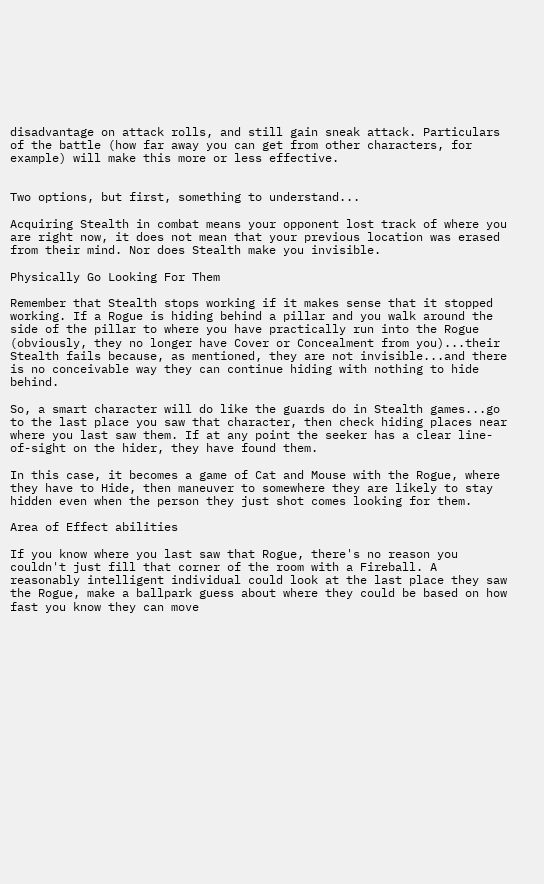disadvantage on attack rolls, and still gain sneak attack. Particulars of the battle (how far away you can get from other characters, for example) will make this more or less effective.


Two options, but first, something to understand...

Acquiring Stealth in combat means your opponent lost track of where you are right now, it does not mean that your previous location was erased from their mind. Nor does Stealth make you invisible.

Physically Go Looking For Them

Remember that Stealth stops working if it makes sense that it stopped working. If a Rogue is hiding behind a pillar and you walk around the side of the pillar to where you have practically run into the Rogue (obviously, they no longer have Cover or Concealment from you)...their Stealth fails because, as mentioned, they are not invisible...and there is no conceivable way they can continue hiding with nothing to hide behind.

So, a smart character will do like the guards do in Stealth games...go to the last place you saw that character, then check hiding places near where you last saw them. If at any point the seeker has a clear line-of-sight on the hider, they have found them.

In this case, it becomes a game of Cat and Mouse with the Rogue, where they have to Hide, then maneuver to somewhere they are likely to stay hidden even when the person they just shot comes looking for them.

Area of Effect abilities

If you know where you last saw that Rogue, there's no reason you couldn't just fill that corner of the room with a Fireball. A reasonably intelligent individual could look at the last place they saw the Rogue, make a ballpark guess about where they could be based on how fast you know they can move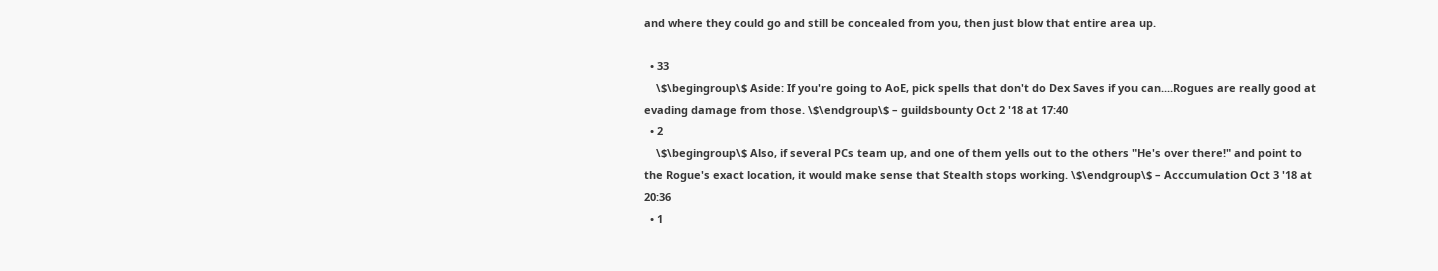and where they could go and still be concealed from you, then just blow that entire area up.

  • 33
    \$\begingroup\$ Aside: If you're going to AoE, pick spells that don't do Dex Saves if you can....Rogues are really good at evading damage from those. \$\endgroup\$ – guildsbounty Oct 2 '18 at 17:40
  • 2
    \$\begingroup\$ Also, if several PCs team up, and one of them yells out to the others "He's over there!" and point to the Rogue's exact location, it would make sense that Stealth stops working. \$\endgroup\$ – Acccumulation Oct 3 '18 at 20:36
  • 1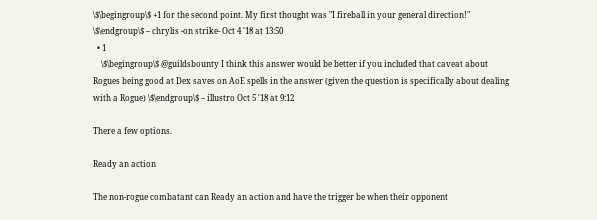\$\begingroup\$ +1 for the second point. My first thought was "I fireball in your general direction!" \$\endgroup\$ – chrylis -on strike- Oct 4 '18 at 13:50
  • 1
    \$\begingroup\$ @guildsbounty I think this answer would be better if you included that caveat about Rogues being good at Dex saves on AoE spells in the answer (given the question is specifically about dealing with a Rogue) \$\endgroup\$ – illustro Oct 5 '18 at 9:12

There a few options.

Ready an action

The non-rogue combatant can Ready an action and have the trigger be when their opponent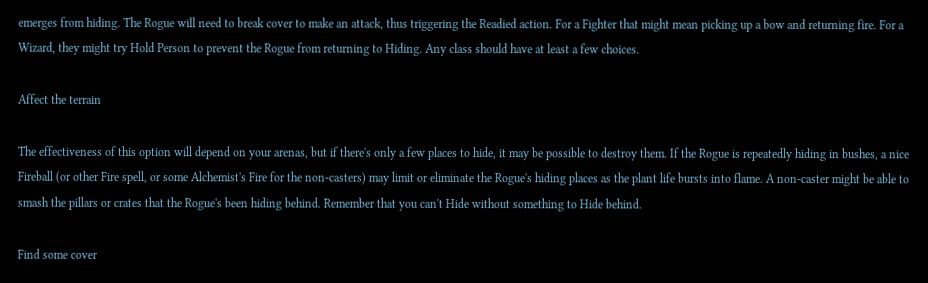emerges from hiding. The Rogue will need to break cover to make an attack, thus triggering the Readied action. For a Fighter that might mean picking up a bow and returning fire. For a Wizard, they might try Hold Person to prevent the Rogue from returning to Hiding. Any class should have at least a few choices.

Affect the terrain

The effectiveness of this option will depend on your arenas, but if there's only a few places to hide, it may be possible to destroy them. If the Rogue is repeatedly hiding in bushes, a nice Fireball (or other Fire spell, or some Alchemist's Fire for the non-casters) may limit or eliminate the Rogue's hiding places as the plant life bursts into flame. A non-caster might be able to smash the pillars or crates that the Rogue's been hiding behind. Remember that you can't Hide without something to Hide behind.

Find some cover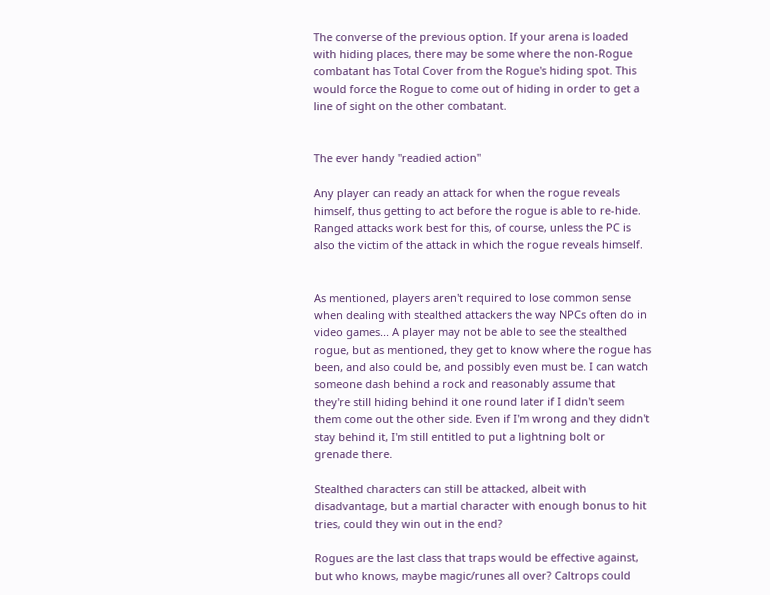The converse of the previous option. If your arena is loaded with hiding places, there may be some where the non-Rogue combatant has Total Cover from the Rogue's hiding spot. This would force the Rogue to come out of hiding in order to get a line of sight on the other combatant.


The ever handy "readied action"

Any player can ready an attack for when the rogue reveals himself, thus getting to act before the rogue is able to re-hide. Ranged attacks work best for this, of course, unless the PC is also the victim of the attack in which the rogue reveals himself.


As mentioned, players aren't required to lose common sense when dealing with stealthed attackers the way NPCs often do in video games... A player may not be able to see the stealthed rogue, but as mentioned, they get to know where the rogue has been, and also could be, and possibly even must be. I can watch someone dash behind a rock and reasonably assume that they're still hiding behind it one round later if I didn't seem them come out the other side. Even if I'm wrong and they didn't stay behind it, I'm still entitled to put a lightning bolt or grenade there.

Stealthed characters can still be attacked, albeit with disadvantage, but a martial character with enough bonus to hit tries, could they win out in the end?

Rogues are the last class that traps would be effective against, but who knows, maybe magic/runes all over? Caltrops could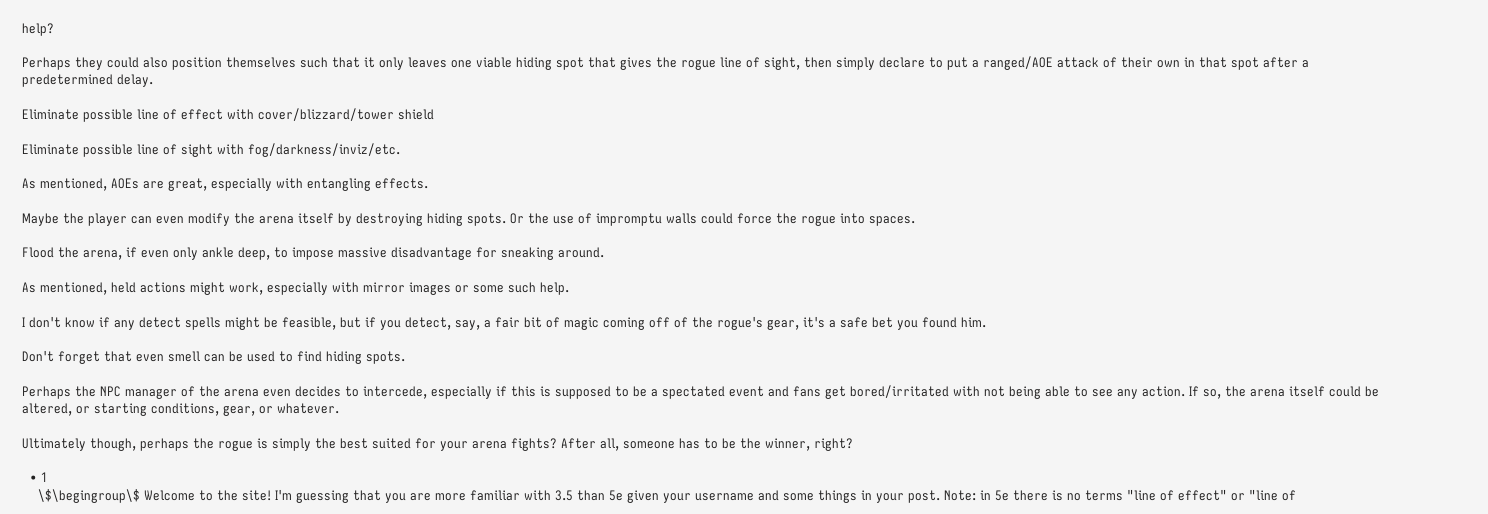help?

Perhaps they could also position themselves such that it only leaves one viable hiding spot that gives the rogue line of sight, then simply declare to put a ranged/AOE attack of their own in that spot after a predetermined delay.

Eliminate possible line of effect with cover/blizzard/tower shield

Eliminate possible line of sight with fog/darkness/inviz/etc.

As mentioned, AOEs are great, especially with entangling effects.

Maybe the player can even modify the arena itself by destroying hiding spots. Or the use of impromptu walls could force the rogue into spaces.

Flood the arena, if even only ankle deep, to impose massive disadvantage for sneaking around.

As mentioned, held actions might work, especially with mirror images or some such help.

I don't know if any detect spells might be feasible, but if you detect, say, a fair bit of magic coming off of the rogue's gear, it's a safe bet you found him.

Don't forget that even smell can be used to find hiding spots.

Perhaps the NPC manager of the arena even decides to intercede, especially if this is supposed to be a spectated event and fans get bored/irritated with not being able to see any action. If so, the arena itself could be altered, or starting conditions, gear, or whatever.

Ultimately though, perhaps the rogue is simply the best suited for your arena fights? After all, someone has to be the winner, right?

  • 1
    \$\begingroup\$ Welcome to the site! I'm guessing that you are more familiar with 3.5 than 5e given your username and some things in your post. Note: in 5e there is no terms "line of effect" or "line of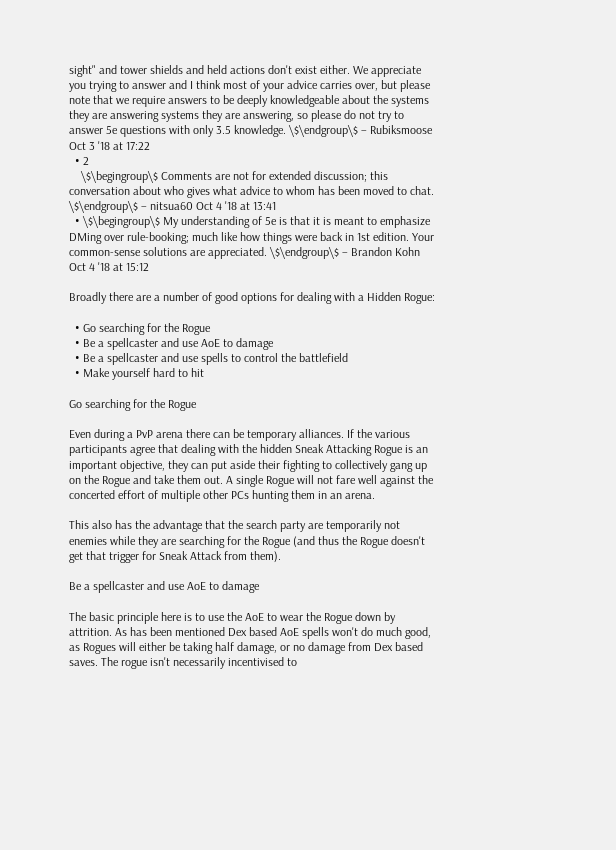sight" and tower shields and held actions don't exist either. We appreciate you trying to answer and I think most of your advice carries over, but please note that we require answers to be deeply knowledgeable about the systems they are answering systems they are answering, so please do not try to answer 5e questions with only 3.5 knowledge. \$\endgroup\$ – Rubiksmoose Oct 3 '18 at 17:22
  • 2
    \$\begingroup\$ Comments are not for extended discussion; this conversation about who gives what advice to whom has been moved to chat. \$\endgroup\$ – nitsua60 Oct 4 '18 at 13:41
  • \$\begingroup\$ My understanding of 5e is that it is meant to emphasize DMing over rule-booking; much like how things were back in 1st edition. Your common-sense solutions are appreciated. \$\endgroup\$ – Brandon Kohn Oct 4 '18 at 15:12

Broadly there are a number of good options for dealing with a Hidden Rogue:

  • Go searching for the Rogue
  • Be a spellcaster and use AoE to damage
  • Be a spellcaster and use spells to control the battlefield
  • Make yourself hard to hit

Go searching for the Rogue

Even during a PvP arena there can be temporary alliances. If the various participants agree that dealing with the hidden Sneak Attacking Rogue is an important objective, they can put aside their fighting to collectively gang up on the Rogue and take them out. A single Rogue will not fare well against the concerted effort of multiple other PCs hunting them in an arena.

This also has the advantage that the search party are temporarily not enemies while they are searching for the Rogue (and thus the Rogue doesn't get that trigger for Sneak Attack from them).

Be a spellcaster and use AoE to damage

The basic principle here is to use the AoE to wear the Rogue down by attrition. As has been mentioned Dex based AoE spells won't do much good, as Rogues will either be taking half damage, or no damage from Dex based saves. The rogue isn't necessarily incentivised to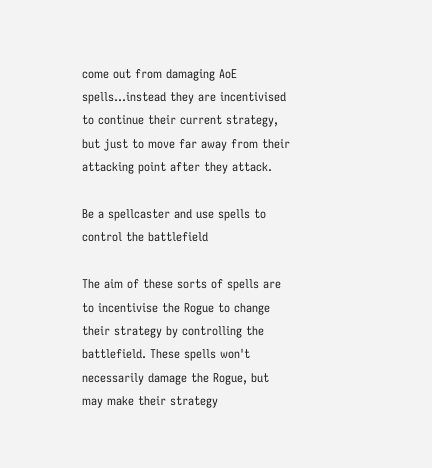come out from damaging AoE spells...instead they are incentivised to continue their current strategy, but just to move far away from their attacking point after they attack.

Be a spellcaster and use spells to control the battlefield

The aim of these sorts of spells are to incentivise the Rogue to change their strategy by controlling the battlefield. These spells won't necessarily damage the Rogue, but may make their strategy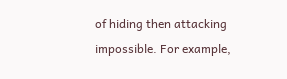of hiding then attacking impossible. For example,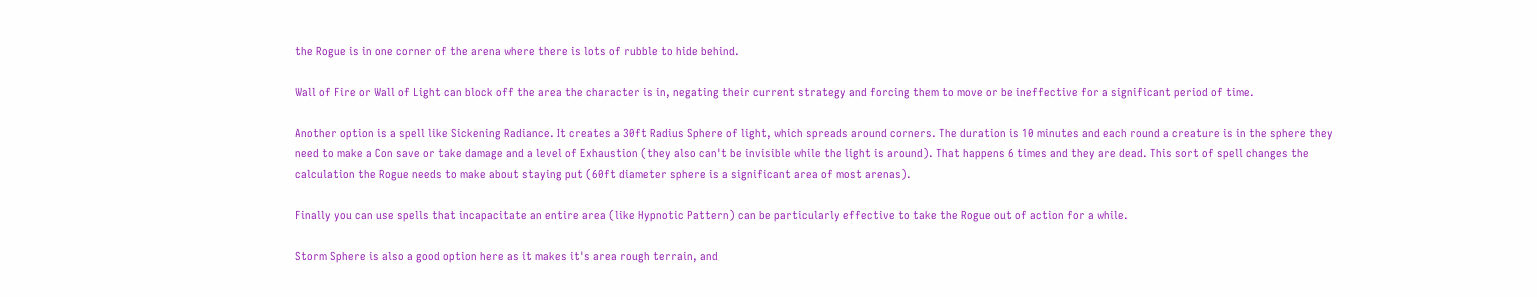the Rogue is in one corner of the arena where there is lots of rubble to hide behind.

Wall of Fire or Wall of Light can block off the area the character is in, negating their current strategy and forcing them to move or be ineffective for a significant period of time.

Another option is a spell like Sickening Radiance. It creates a 30ft Radius Sphere of light, which spreads around corners. The duration is 10 minutes and each round a creature is in the sphere they need to make a Con save or take damage and a level of Exhaustion (they also can't be invisible while the light is around). That happens 6 times and they are dead. This sort of spell changes the calculation the Rogue needs to make about staying put (60ft diameter sphere is a significant area of most arenas).

Finally you can use spells that incapacitate an entire area (like Hypnotic Pattern) can be particularly effective to take the Rogue out of action for a while.

Storm Sphere is also a good option here as it makes it's area rough terrain, and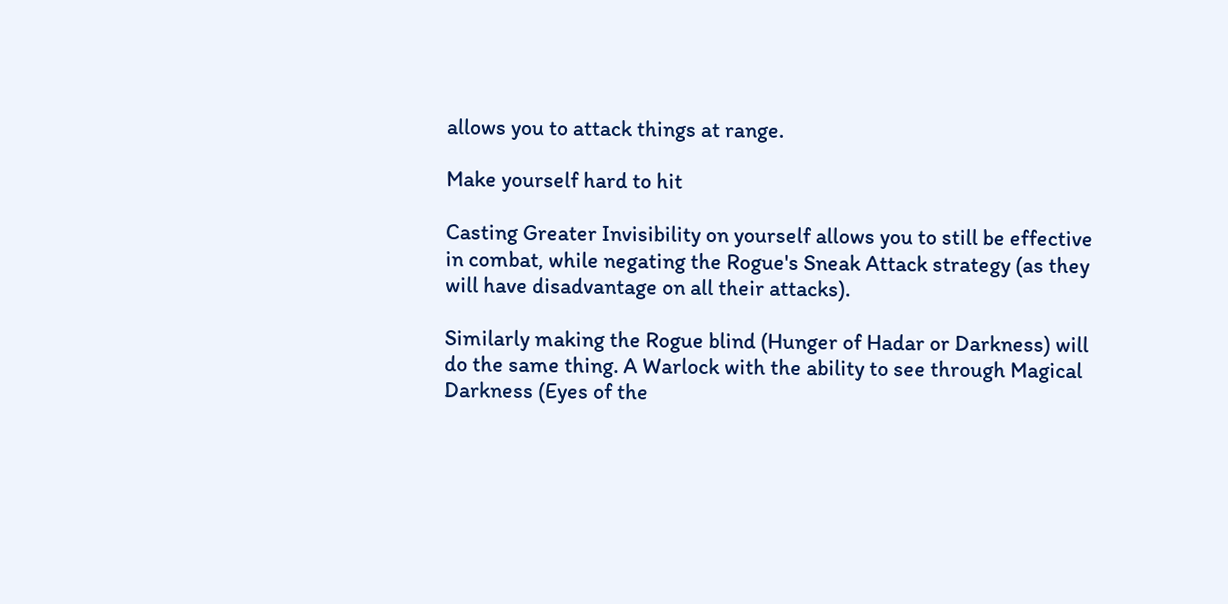allows you to attack things at range.

Make yourself hard to hit

Casting Greater Invisibility on yourself allows you to still be effective in combat, while negating the Rogue's Sneak Attack strategy (as they will have disadvantage on all their attacks).

Similarly making the Rogue blind (Hunger of Hadar or Darkness) will do the same thing. A Warlock with the ability to see through Magical Darkness (Eyes of the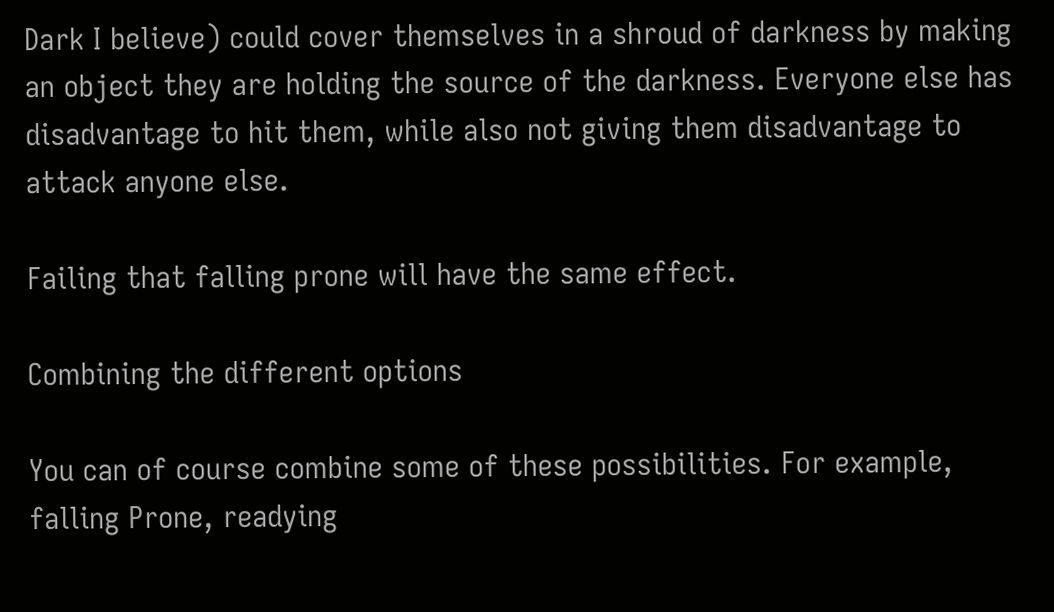Dark I believe) could cover themselves in a shroud of darkness by making an object they are holding the source of the darkness. Everyone else has disadvantage to hit them, while also not giving them disadvantage to attack anyone else.

Failing that falling prone will have the same effect.

Combining the different options

You can of course combine some of these possibilities. For example, falling Prone, readying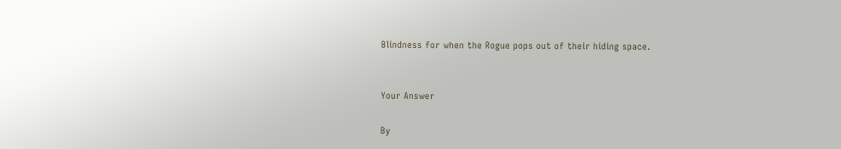Blindness for when the Rogue pops out of their hiding space.


Your Answer

By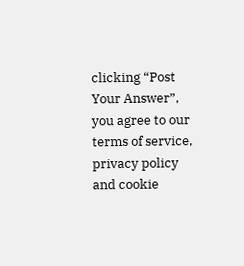clicking “Post Your Answer”, you agree to our terms of service, privacy policy and cookie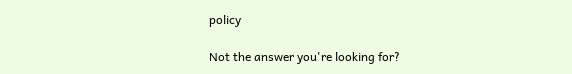policy

Not the answer you're looking for?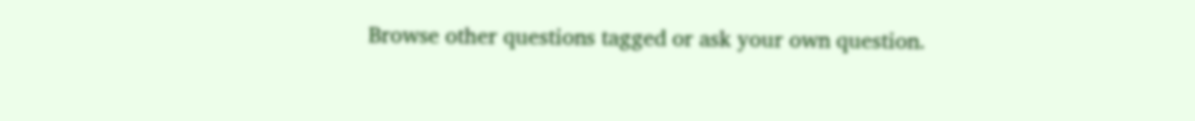Browse other questions tagged or ask your own question.